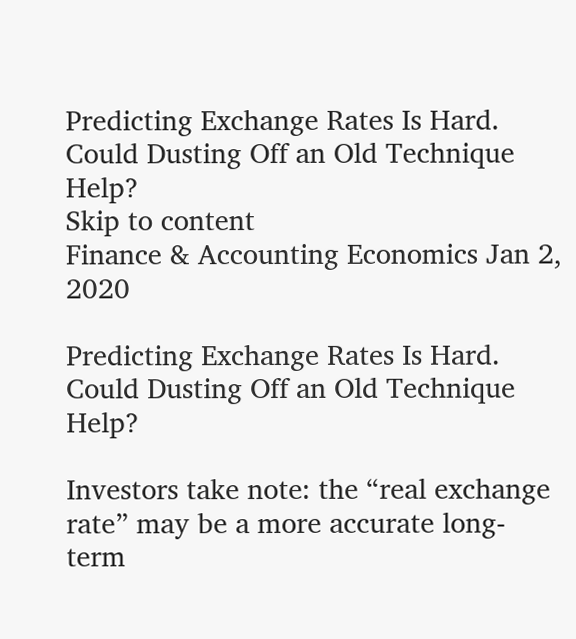Predicting Exchange Rates Is Hard. Could Dusting Off an Old Technique Help?
Skip to content
Finance & Accounting Economics Jan 2, 2020

Predicting Exchange Rates Is Hard. Could Dusting Off an Old Technique Help?

Investors take note: the “real exchange rate” may be a more accurate long-term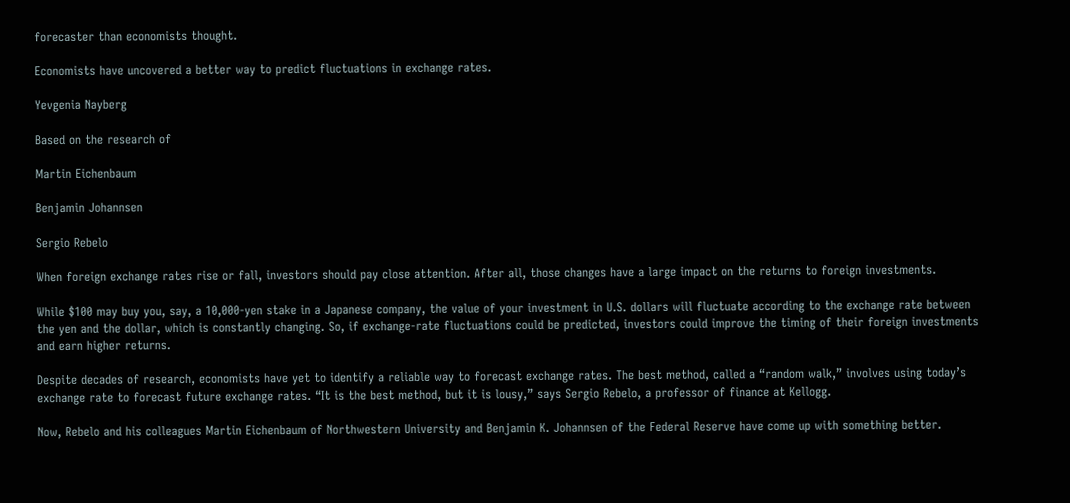forecaster than economists thought.

Economists have uncovered a better way to predict fluctuations in exchange rates.

Yevgenia Nayberg

Based on the research of

Martin Eichenbaum

Benjamin Johannsen

Sergio Rebelo

When foreign exchange rates rise or fall, investors should pay close attention. After all, those changes have a large impact on the returns to foreign investments.

While $100 may buy you, say, a 10,000-yen stake in a Japanese company, the value of your investment in U.S. dollars will fluctuate according to the exchange rate between the yen and the dollar, which is constantly changing. So, if exchange-rate fluctuations could be predicted, investors could improve the timing of their foreign investments and earn higher returns.

Despite decades of research, economists have yet to identify a reliable way to forecast exchange rates. The best method, called a “random walk,” involves using today’s exchange rate to forecast future exchange rates. “It is the best method, but it is lousy,” says Sergio Rebelo, a professor of finance at Kellogg.

Now, Rebelo and his colleagues Martin Eichenbaum of Northwestern University and Benjamin K. Johannsen of the Federal Reserve have come up with something better.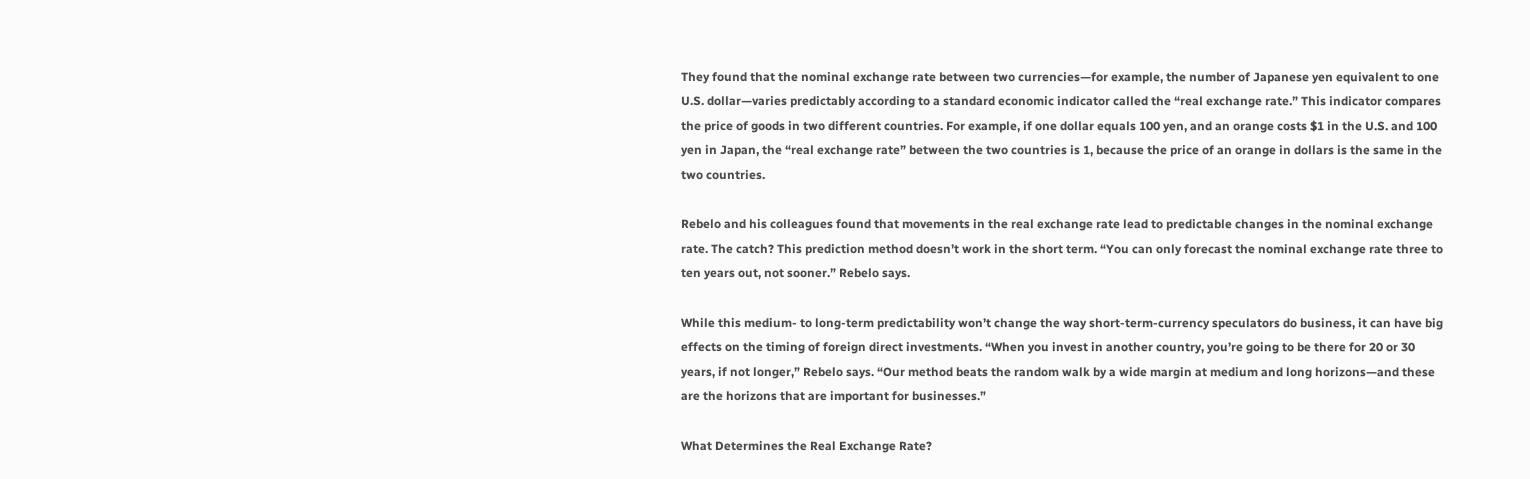They found that the nominal exchange rate between two currencies—for example, the number of Japanese yen equivalent to one U.S. dollar—varies predictably according to a standard economic indicator called the “real exchange rate.” This indicator compares the price of goods in two different countries. For example, if one dollar equals 100 yen, and an orange costs $1 in the U.S. and 100 yen in Japan, the “real exchange rate” between the two countries is 1, because the price of an orange in dollars is the same in the two countries.

Rebelo and his colleagues found that movements in the real exchange rate lead to predictable changes in the nominal exchange rate. The catch? This prediction method doesn’t work in the short term. “You can only forecast the nominal exchange rate three to ten years out, not sooner.” Rebelo says.

While this medium- to long-term predictability won’t change the way short-term-currency speculators do business, it can have big effects on the timing of foreign direct investments. “When you invest in another country, you’re going to be there for 20 or 30 years, if not longer,” Rebelo says. “Our method beats the random walk by a wide margin at medium and long horizons—and these are the horizons that are important for businesses.”

What Determines the Real Exchange Rate?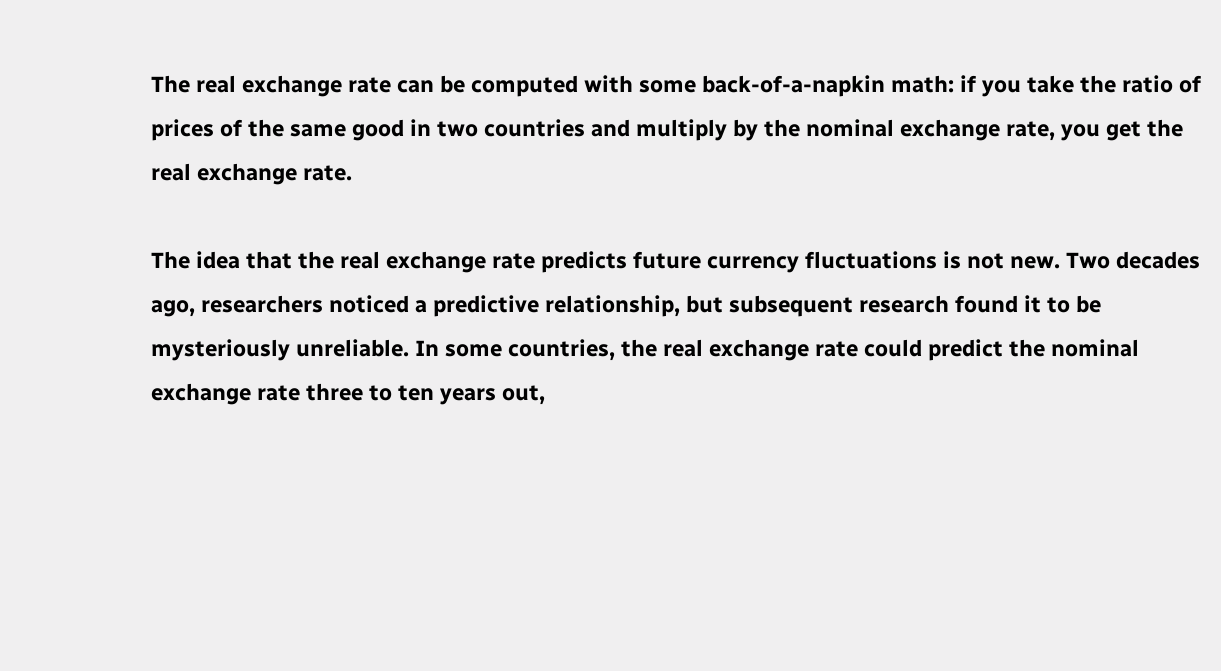The real exchange rate can be computed with some back-of-a-napkin math: if you take the ratio of prices of the same good in two countries and multiply by the nominal exchange rate, you get the real exchange rate.

The idea that the real exchange rate predicts future currency fluctuations is not new. Two decades ago, researchers noticed a predictive relationship, but subsequent research found it to be mysteriously unreliable. In some countries, the real exchange rate could predict the nominal exchange rate three to ten years out,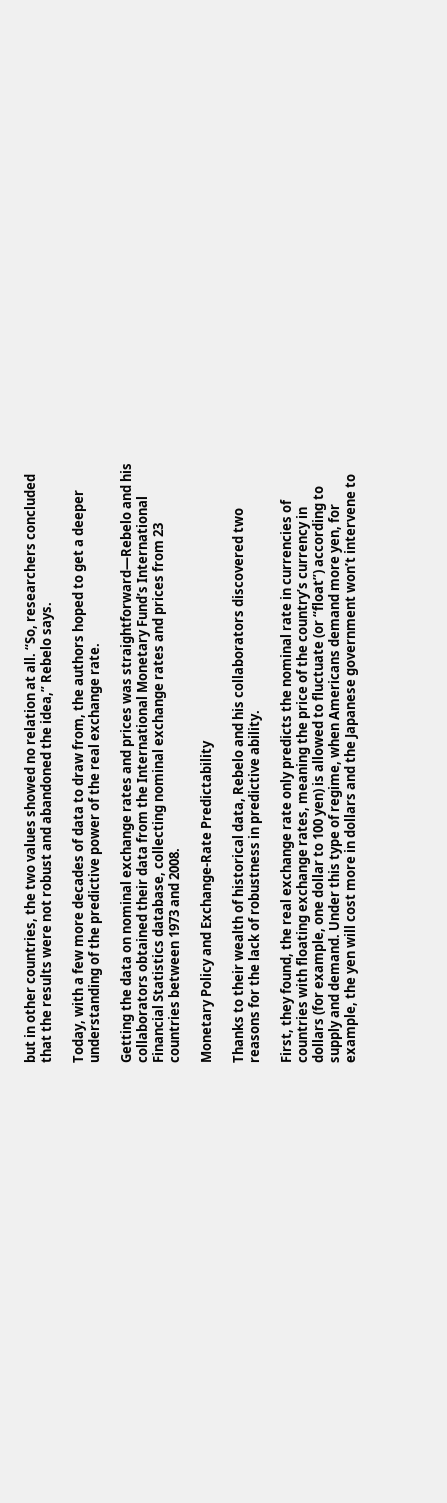but in other countries, the two values showed no relation at all. “So, researchers concluded that the results were not robust and abandoned the idea,” Rebelo says.

Today, with a few more decades of data to draw from, the authors hoped to get a deeper understanding of the predictive power of the real exchange rate.

Getting the data on nominal exchange rates and prices was straightforward—Rebelo and his collaborators obtained their data from the International Monetary Fund’s International Financial Statistics database, collecting nominal exchange rates and prices from 23 countries between 1973 and 2008.

Monetary Policy and Exchange-Rate Predictability

Thanks to their wealth of historical data, Rebelo and his collaborators discovered two reasons for the lack of robustness in predictive ability.

First, they found, the real exchange rate only predicts the nominal rate in currencies of countries with floating exchange rates, meaning the price of the country’s currency in dollars (for example, one dollar to 100 yen) is allowed to fluctuate (or “float”) according to supply and demand. Under this type of regime, when Americans demand more yen, for example, the yen will cost more in dollars and the Japanese government won’t intervene to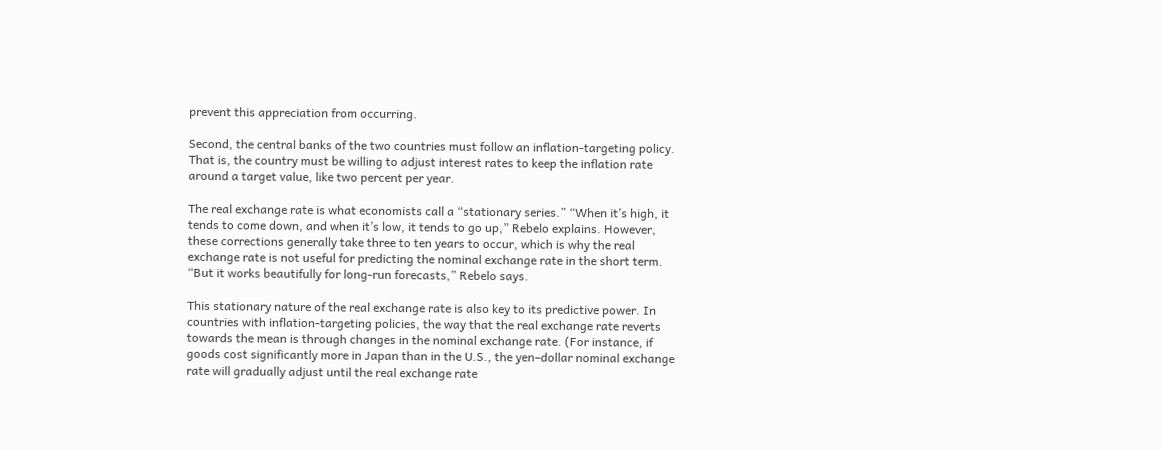prevent this appreciation from occurring.

Second, the central banks of the two countries must follow an inflation-targeting policy. That is, the country must be willing to adjust interest rates to keep the inflation rate around a target value, like two percent per year.

The real exchange rate is what economists call a “stationary series.” “When it’s high, it tends to come down, and when it’s low, it tends to go up,” Rebelo explains. However, these corrections generally take three to ten years to occur, which is why the real exchange rate is not useful for predicting the nominal exchange rate in the short term. “But it works beautifully for long-run forecasts,” Rebelo says.

This stationary nature of the real exchange rate is also key to its predictive power. In countries with inflation-targeting policies, the way that the real exchange rate reverts towards the mean is through changes in the nominal exchange rate. (For instance, if goods cost significantly more in Japan than in the U.S., the yen–dollar nominal exchange rate will gradually adjust until the real exchange rate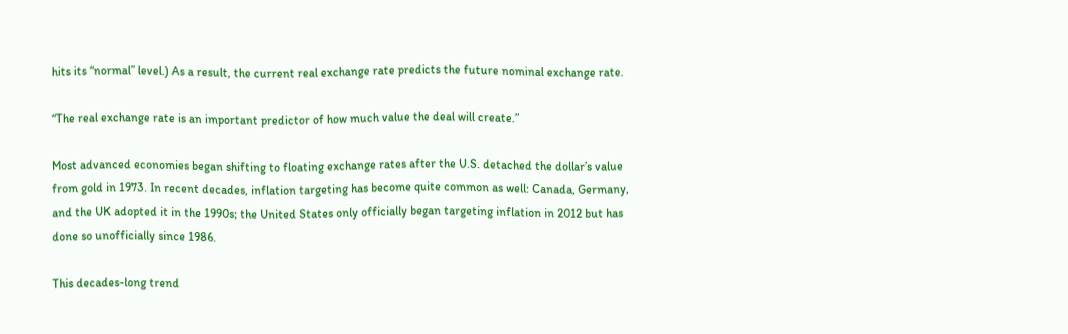hits its “normal” level.) As a result, the current real exchange rate predicts the future nominal exchange rate.

“The real exchange rate is an important predictor of how much value the deal will create.”

Most advanced economies began shifting to floating exchange rates after the U.S. detached the dollar’s value from gold in 1973. In recent decades, inflation targeting has become quite common as well: Canada, Germany, and the UK adopted it in the 1990s; the United States only officially began targeting inflation in 2012 but has done so unofficially since 1986.

This decades-long trend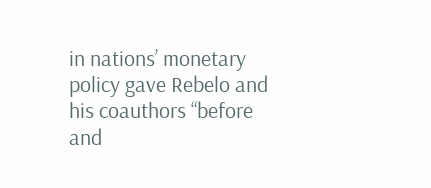in nations’ monetary policy gave Rebelo and his coauthors “before and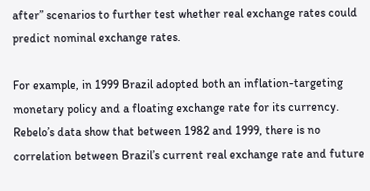after” scenarios to further test whether real exchange rates could predict nominal exchange rates.

For example, in 1999 Brazil adopted both an inflation-targeting monetary policy and a floating exchange rate for its currency. Rebelo’s data show that between 1982 and 1999, there is no correlation between Brazil’s current real exchange rate and future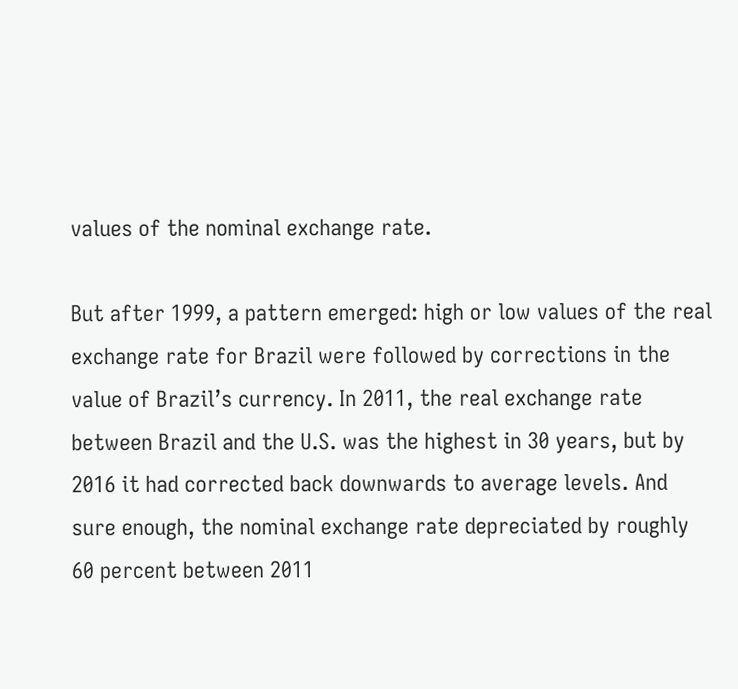values of the nominal exchange rate.

But after 1999, a pattern emerged: high or low values of the real exchange rate for Brazil were followed by corrections in the value of Brazil’s currency. In 2011, the real exchange rate between Brazil and the U.S. was the highest in 30 years, but by 2016 it had corrected back downwards to average levels. And sure enough, the nominal exchange rate depreciated by roughly 60 percent between 2011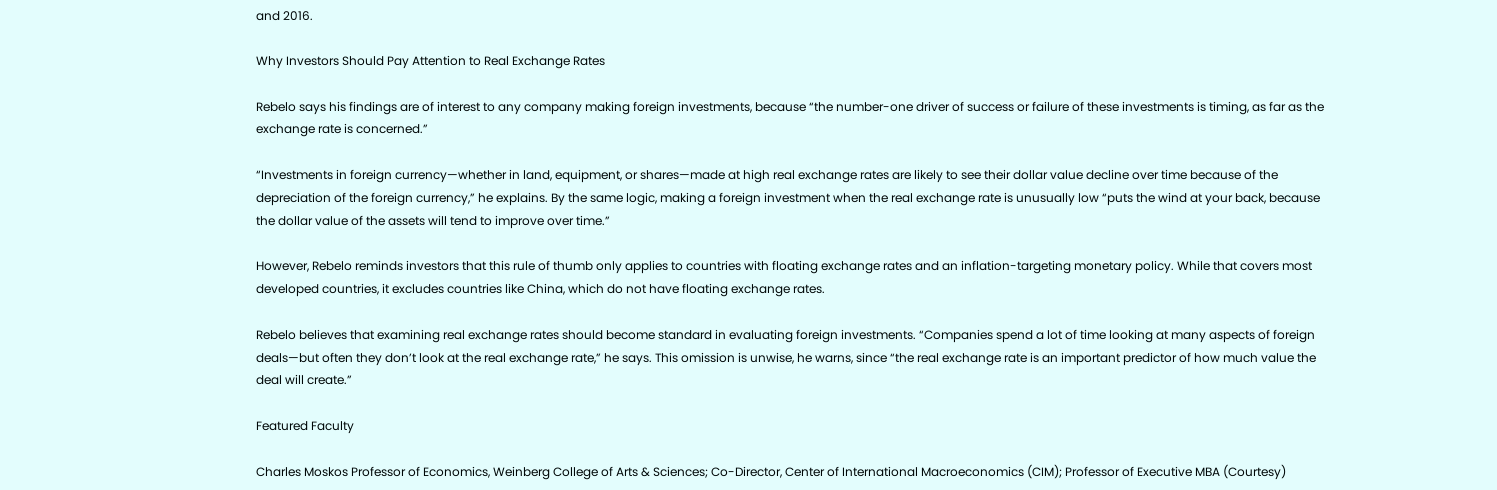and 2016.

Why Investors Should Pay Attention to Real Exchange Rates

Rebelo says his findings are of interest to any company making foreign investments, because “the number-one driver of success or failure of these investments is timing, as far as the exchange rate is concerned.”

“Investments in foreign currency—whether in land, equipment, or shares—made at high real exchange rates are likely to see their dollar value decline over time because of the depreciation of the foreign currency,” he explains. By the same logic, making a foreign investment when the real exchange rate is unusually low “puts the wind at your back, because the dollar value of the assets will tend to improve over time.”

However, Rebelo reminds investors that this rule of thumb only applies to countries with floating exchange rates and an inflation-targeting monetary policy. While that covers most developed countries, it excludes countries like China, which do not have floating exchange rates.

Rebelo believes that examining real exchange rates should become standard in evaluating foreign investments. “Companies spend a lot of time looking at many aspects of foreign deals—but often they don’t look at the real exchange rate,” he says. This omission is unwise, he warns, since “the real exchange rate is an important predictor of how much value the deal will create.”

Featured Faculty

Charles Moskos Professor of Economics, Weinberg College of Arts & Sciences; Co-Director, Center of International Macroeconomics (CIM); Professor of Executive MBA (Courtesy)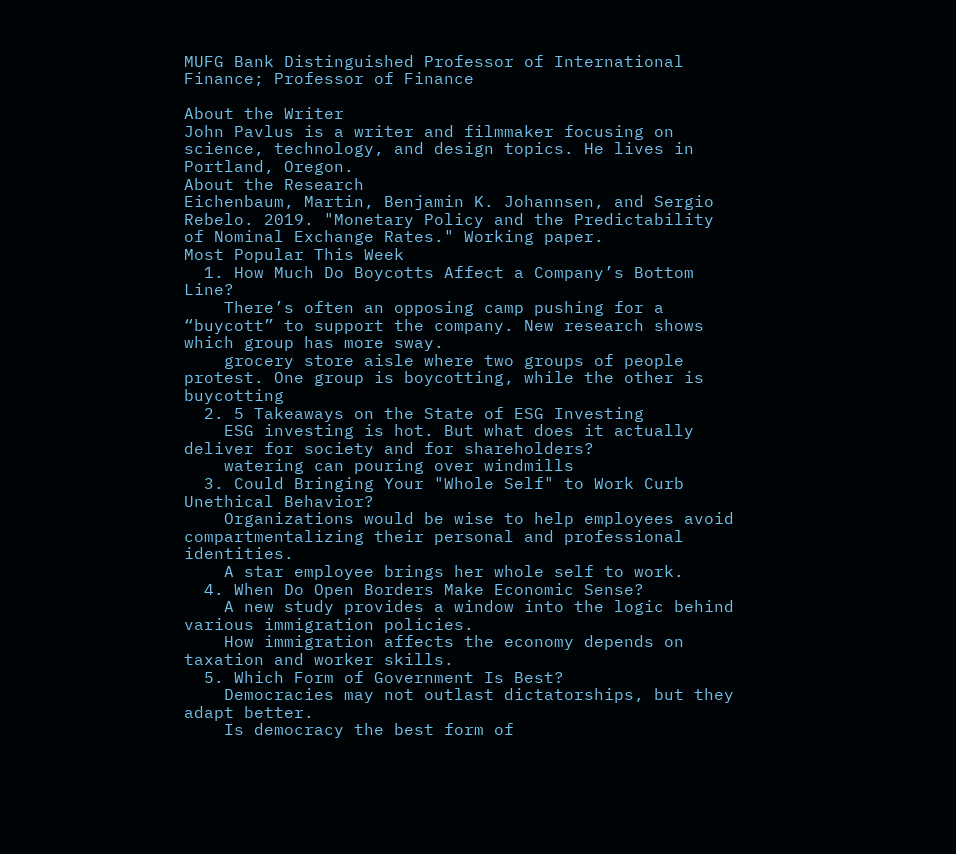MUFG Bank Distinguished Professor of International Finance; Professor of Finance

About the Writer
John Pavlus is a writer and filmmaker focusing on science, technology, and design topics. He lives in Portland, Oregon.
About the Research
Eichenbaum, Martin, Benjamin K. Johannsen, and Sergio Rebelo. 2019. "Monetary Policy and the Predictability of Nominal Exchange Rates." Working paper.
Most Popular This Week
  1. How Much Do Boycotts Affect a Company’s Bottom Line?
    There’s often an opposing camp pushing for a “buycott” to support the company. New research shows which group has more sway.
    grocery store aisle where two groups of people protest. One group is boycotting, while the other is buycotting
  2. 5 Takeaways on the State of ESG Investing
    ESG investing is hot. But what does it actually deliver for society and for shareholders?
    watering can pouring over windmills
  3. Could Bringing Your "Whole Self" to Work Curb Unethical Behavior?
    Organizations would be wise to help employees avoid compartmentalizing their personal and professional identities.
    A star employee brings her whole self to work.
  4. When Do Open Borders Make Economic Sense?
    A new study provides a window into the logic behind various immigration policies.
    How immigration affects the economy depends on taxation and worker skills.
  5. Which Form of Government Is Best?
    Democracies may not outlast dictatorships, but they adapt better.
    Is democracy the best form of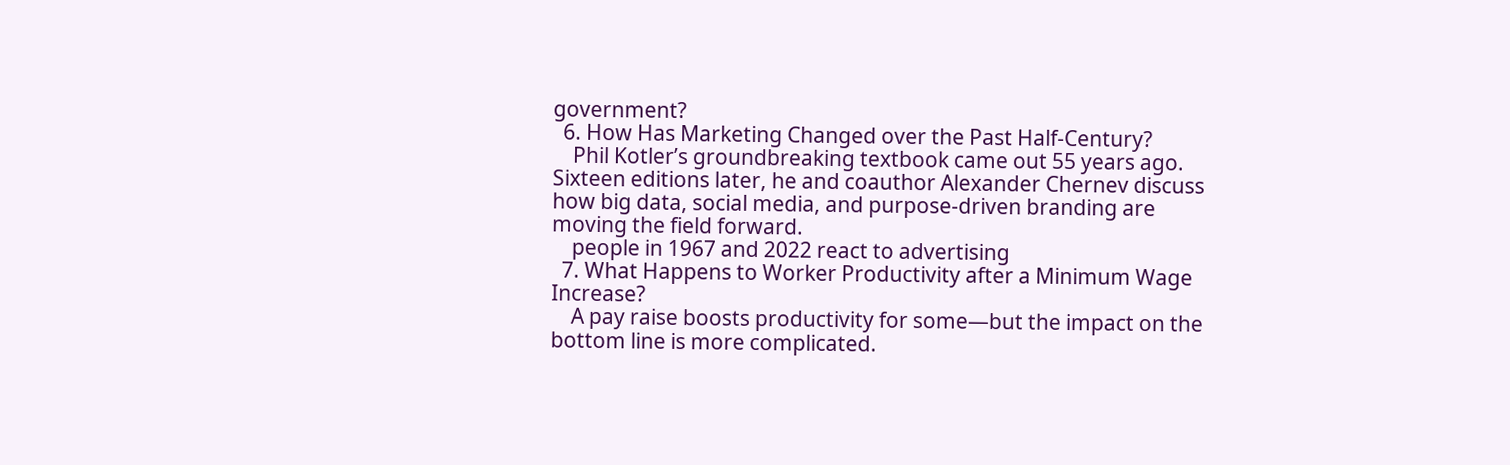government?
  6. How Has Marketing Changed over the Past Half-Century?
    Phil Kotler’s groundbreaking textbook came out 55 years ago. Sixteen editions later, he and coauthor Alexander Chernev discuss how big data, social media, and purpose-driven branding are moving the field forward.
    people in 1967 and 2022 react to advertising
  7. What Happens to Worker Productivity after a Minimum Wage Increase?
    A pay raise boosts productivity for some—but the impact on the bottom line is more complicated.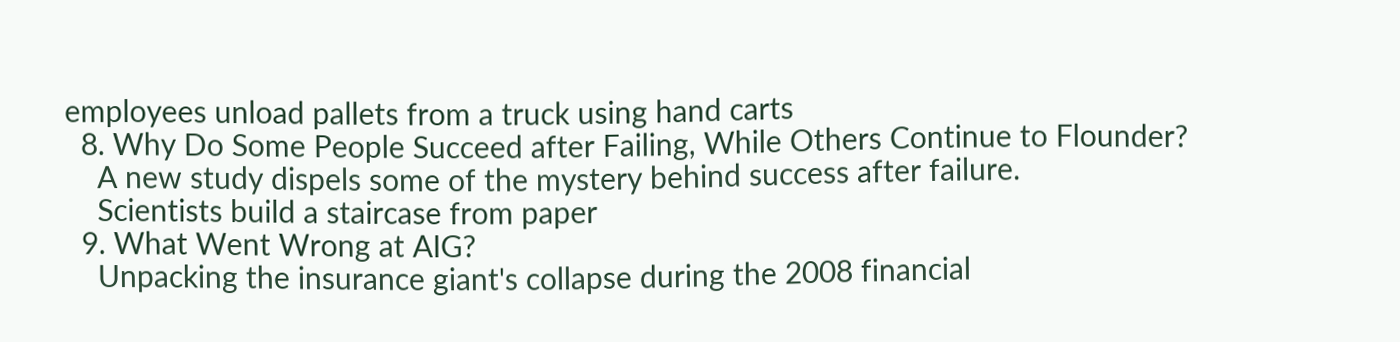employees unload pallets from a truck using hand carts
  8. Why Do Some People Succeed after Failing, While Others Continue to Flounder?
    A new study dispels some of the mystery behind success after failure.
    Scientists build a staircase from paper
  9. What Went Wrong at AIG?
    Unpacking the insurance giant's collapse during the 2008 financial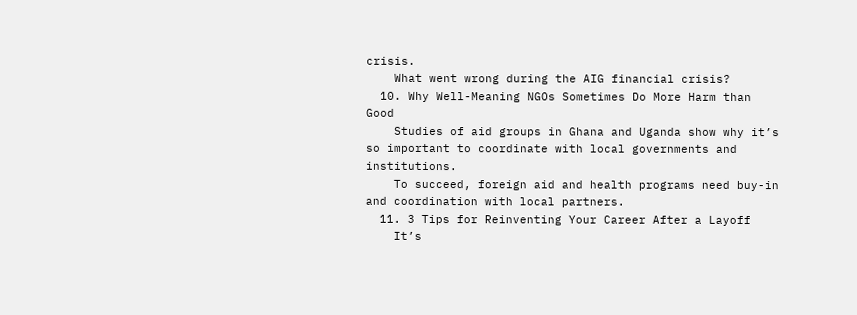crisis.
    What went wrong during the AIG financial crisis?
  10. Why Well-Meaning NGOs Sometimes Do More Harm than Good
    Studies of aid groups in Ghana and Uganda show why it’s so important to coordinate with local governments and institutions.
    To succeed, foreign aid and health programs need buy-in and coordination with local partners.
  11. 3 Tips for Reinventing Your Career After a Layoff
    It’s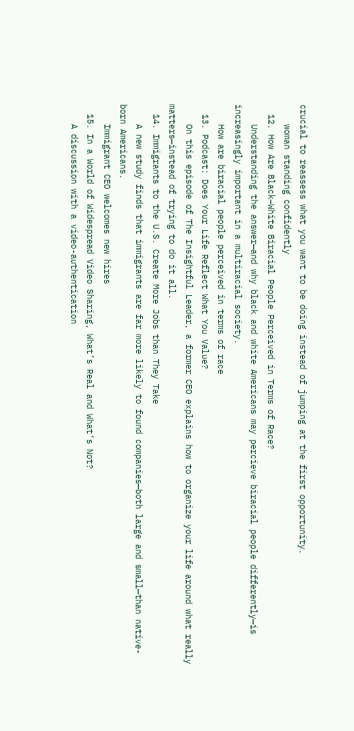crucial to reassess what you want to be doing instead of jumping at the first opportunity.
    woman standing confidently
  12. How Are Black–White Biracial People Perceived in Terms of Race?
    Understanding the answer—and why black and white Americans may percieve biracial people differently—is increasingly important in a multiracial society.
    How are biracial people perceived in terms of race
  13. Podcast: Does Your Life Reflect What You Value?
    On this episode of The Insightful Leader, a former CEO explains how to organize your life around what really matters—instead of trying to do it all.
  14. Immigrants to the U.S. Create More Jobs than They Take
    A new study finds that immigrants are far more likely to found companies—both large and small—than native-born Americans.
    Immigrant CEO welcomes new hires
  15. In a World of Widespread Video Sharing, What’s Real and What’s Not?
    A discussion with a video-authentication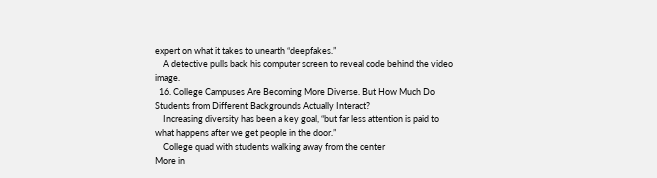expert on what it takes to unearth “deepfakes.”
    A detective pulls back his computer screen to reveal code behind the video image.
  16. College Campuses Are Becoming More Diverse. But How Much Do Students from Different Backgrounds Actually Interact?
    Increasing diversity has been a key goal, “but far less attention is paid to what happens after we get people in the door.”
    College quad with students walking away from the center
More in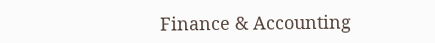Finance & Accounting